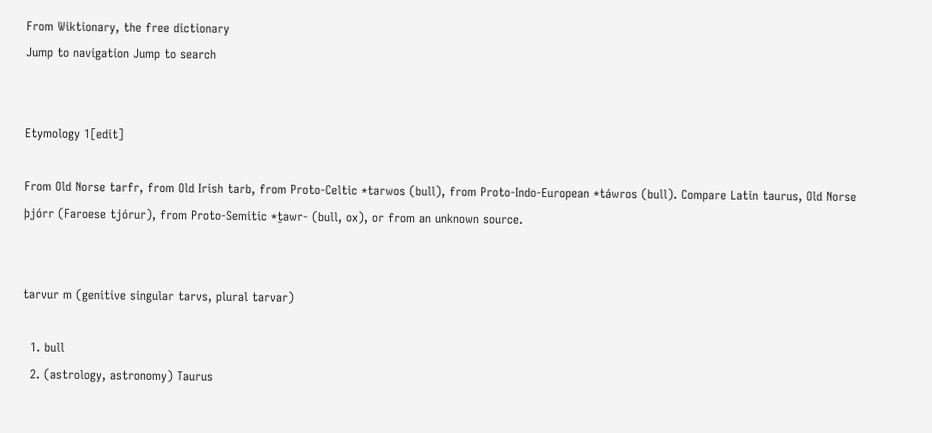From Wiktionary, the free dictionary
Jump to navigation Jump to search


Etymology 1[edit]

From Old Norse tarfr, from Old Irish tarb, from Proto-Celtic *tarwos (bull), from Proto-Indo-European *táwros (bull). Compare Latin taurus, Old Norse þjórr (Faroese tjórur), from Proto-Semitic *ṯawr- (bull, ox), or from an unknown source.


tarvur m (genitive singular tarvs, plural tarvar)

  1. bull
  2. (astrology, astronomy) Taurus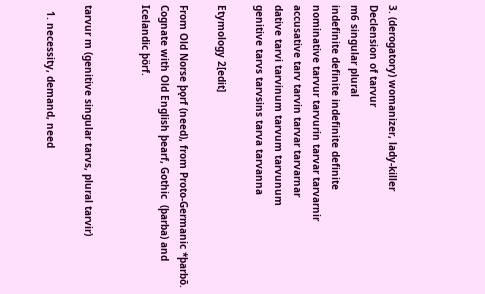3. (derogatory) womanizer, lady-killer
Declension of tarvur
m6 singular plural
indefinite definite indefinite definite
nominative tarvur tarvurin tarvar tarvarnir
accusative tarv tarvin tarvar tarvarnar
dative tarvi tarvinum tarvum tarvunum
genitive tarvs tarvsins tarva tarvanna

Etymology 2[edit]

From Old Norse þǫrf (need), from Proto-Germanic *þarbō. Cognate with Old English þearf, Gothic  (þarba) and Icelandic þörf.


tarvur m (genitive singular tarvs, plural tarvir)

  1. necessity, demand, need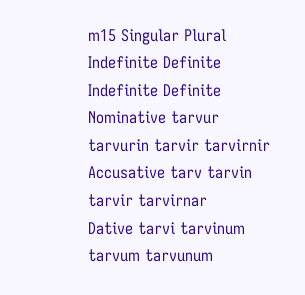m15 Singular Plural
Indefinite Definite Indefinite Definite
Nominative tarvur tarvurin tarvir tarvirnir
Accusative tarv tarvin tarvir tarvirnar
Dative tarvi tarvinum tarvum tarvunum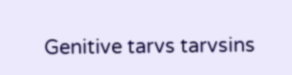Genitive tarvs tarvsins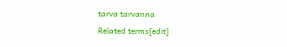tarva tarvanna
Related terms[edit]